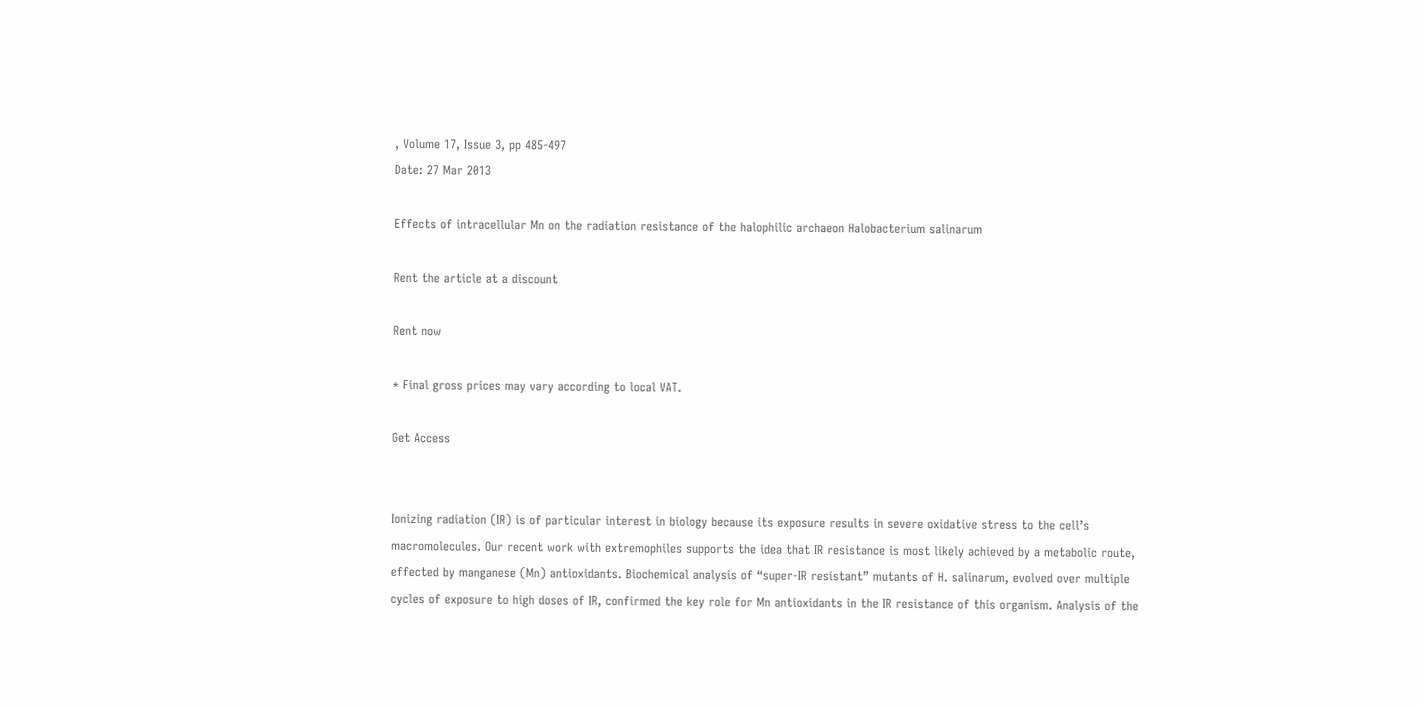, Volume 17, Issue 3, pp 485-497
Date: 27 Mar 2013

Effects of intracellular Mn on the radiation resistance of the halophilic archaeon Halobacterium salinarum

Rent the article at a discount

Rent now

* Final gross prices may vary according to local VAT.

Get Access


Ionizing radiation (IR) is of particular interest in biology because its exposure results in severe oxidative stress to the cell’s macromolecules. Our recent work with extremophiles supports the idea that IR resistance is most likely achieved by a metabolic route, effected by manganese (Mn) antioxidants. Biochemical analysis of “super-IR resistant” mutants of H. salinarum, evolved over multiple cycles of exposure to high doses of IR, confirmed the key role for Mn antioxidants in the IR resistance of this organism. Analysis of the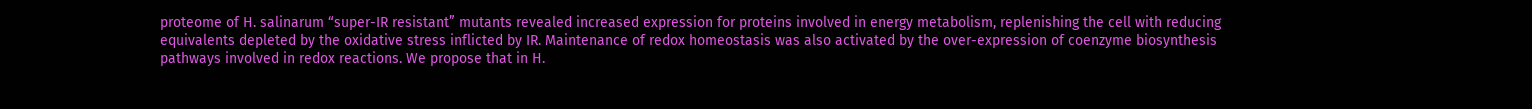proteome of H. salinarum “super-IR resistant” mutants revealed increased expression for proteins involved in energy metabolism, replenishing the cell with reducing equivalents depleted by the oxidative stress inflicted by IR. Maintenance of redox homeostasis was also activated by the over-expression of coenzyme biosynthesis pathways involved in redox reactions. We propose that in H.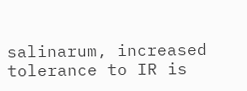salinarum, increased tolerance to IR is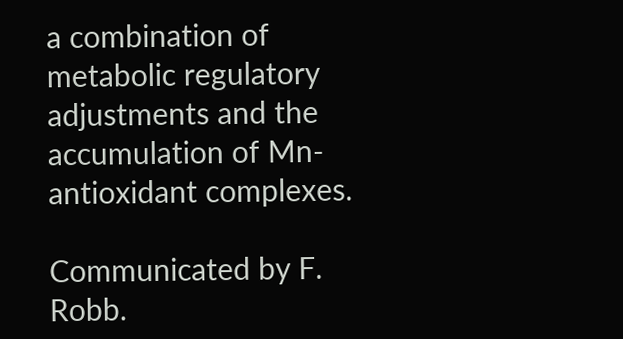a combination of metabolic regulatory adjustments and the accumulation of Mn-antioxidant complexes.

Communicated by F. Robb.